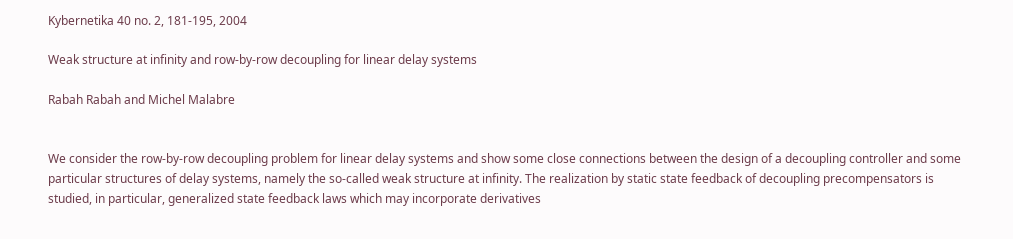Kybernetika 40 no. 2, 181-195, 2004

Weak structure at infinity and row-by-row decoupling for linear delay systems

Rabah Rabah and Michel Malabre


We consider the row-by-row decoupling problem for linear delay systems and show some close connections between the design of a decoupling controller and some particular structures of delay systems, namely the so-called weak structure at infinity. The realization by static state feedback of decoupling precompensators is studied, in particular, generalized state feedback laws which may incorporate derivatives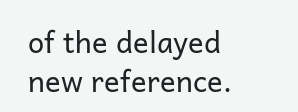of the delayed new reference.